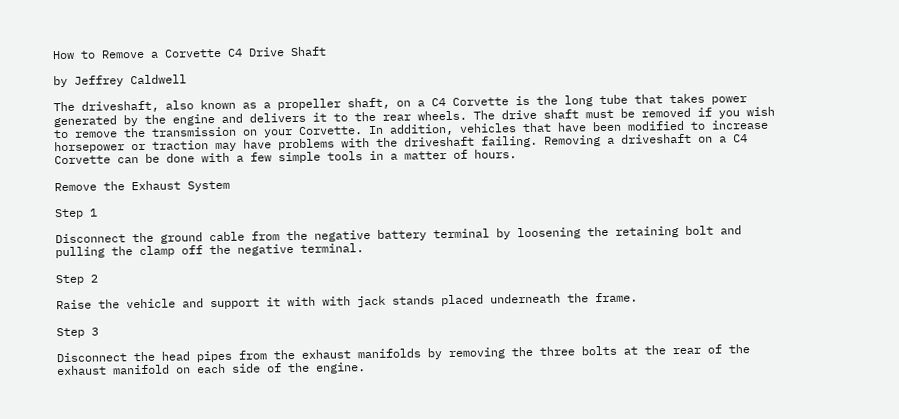How to Remove a Corvette C4 Drive Shaft

by Jeffrey Caldwell

The driveshaft, also known as a propeller shaft, on a C4 Corvette is the long tube that takes power generated by the engine and delivers it to the rear wheels. The drive shaft must be removed if you wish to remove the transmission on your Corvette. In addition, vehicles that have been modified to increase horsepower or traction may have problems with the driveshaft failing. Removing a driveshaft on a C4 Corvette can be done with a few simple tools in a matter of hours.

Remove the Exhaust System

Step 1

Disconnect the ground cable from the negative battery terminal by loosening the retaining bolt and pulling the clamp off the negative terminal.

Step 2

Raise the vehicle and support it with with jack stands placed underneath the frame.

Step 3

Disconnect the head pipes from the exhaust manifolds by removing the three bolts at the rear of the exhaust manifold on each side of the engine.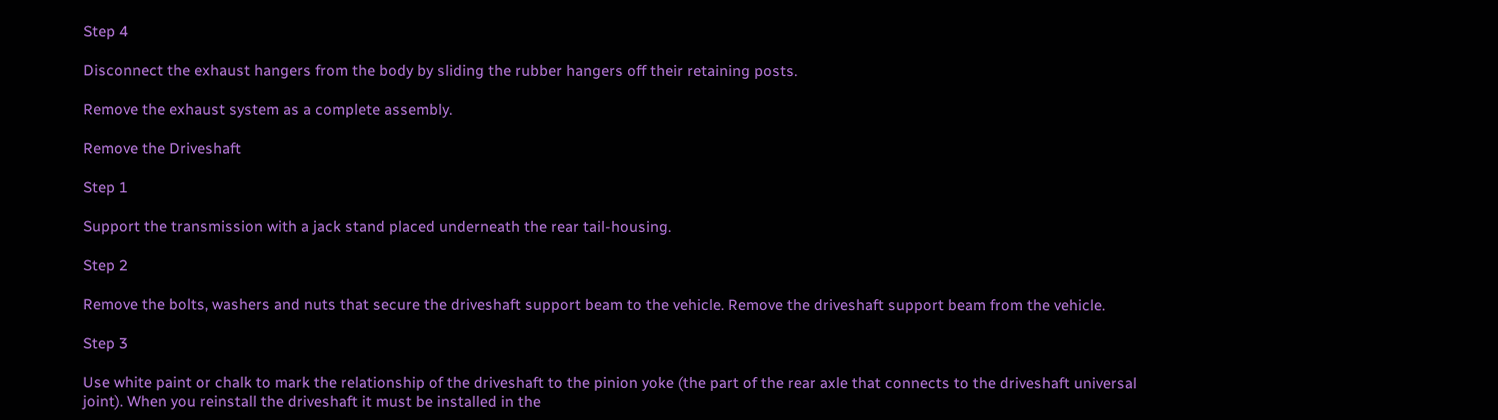Step 4

Disconnect the exhaust hangers from the body by sliding the rubber hangers off their retaining posts.

Remove the exhaust system as a complete assembly.

Remove the Driveshaft

Step 1

Support the transmission with a jack stand placed underneath the rear tail-housing.

Step 2

Remove the bolts, washers and nuts that secure the driveshaft support beam to the vehicle. Remove the driveshaft support beam from the vehicle.

Step 3

Use white paint or chalk to mark the relationship of the driveshaft to the pinion yoke (the part of the rear axle that connects to the driveshaft universal joint). When you reinstall the driveshaft it must be installed in the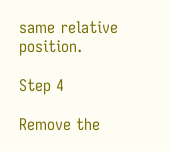same relative position.

Step 4

Remove the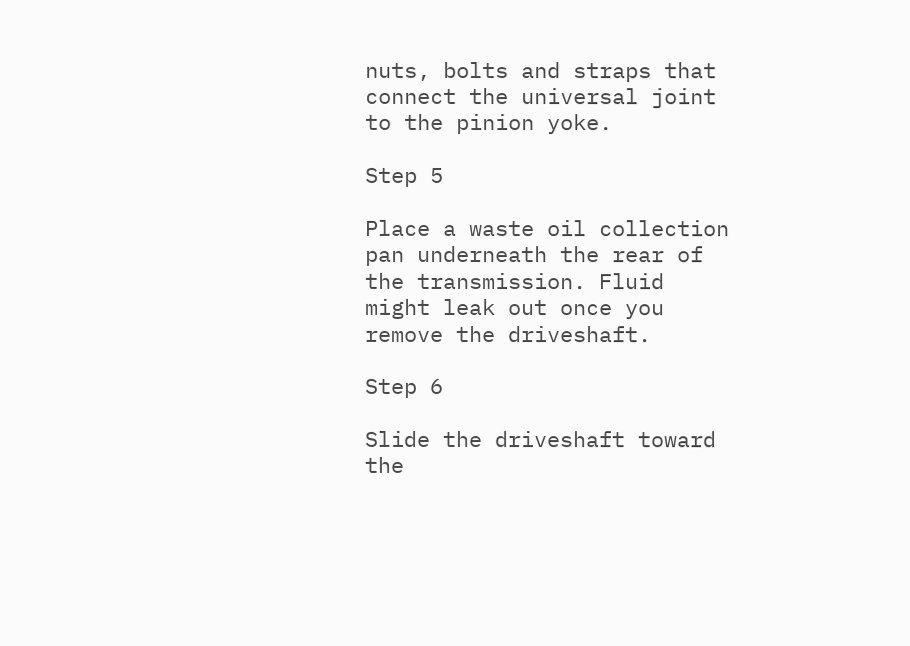nuts, bolts and straps that connect the universal joint to the pinion yoke.

Step 5

Place a waste oil collection pan underneath the rear of the transmission. Fluid might leak out once you remove the driveshaft.

Step 6

Slide the driveshaft toward the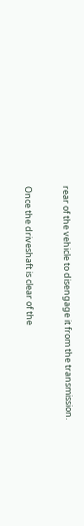rear of the vehicle to disengage it from the transmission.

Once the driveshaft is clear of the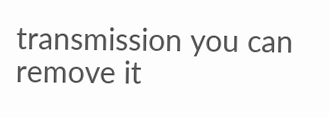transmission you can remove it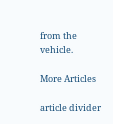from the vehicle.

More Articles

article divider